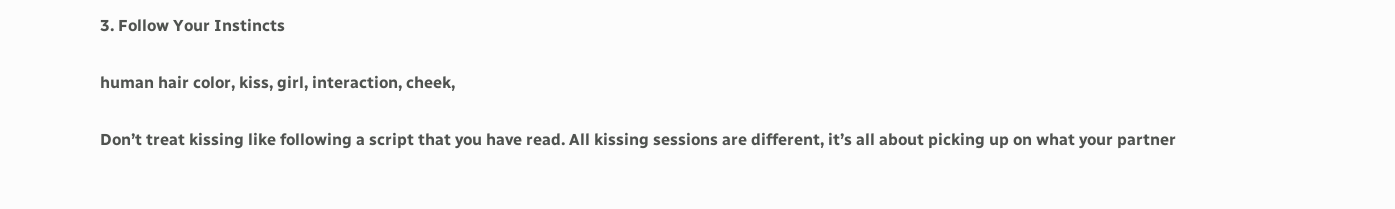3. Follow Your Instincts

human hair color, kiss, girl, interaction, cheek,

Don’t treat kissing like following a script that you have read. All kissing sessions are different, it’s all about picking up on what your partner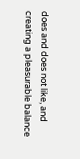does and does not like, and creating a pleasurable balance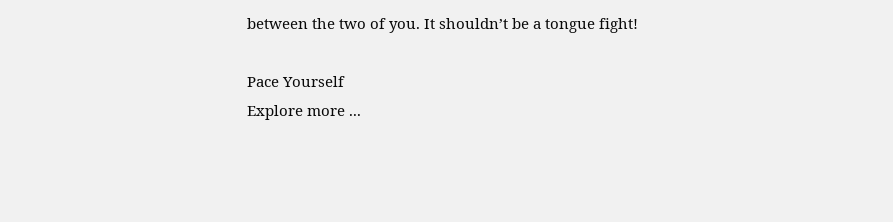between the two of you. It shouldn’t be a tongue fight!

Pace Yourself
Explore more ...